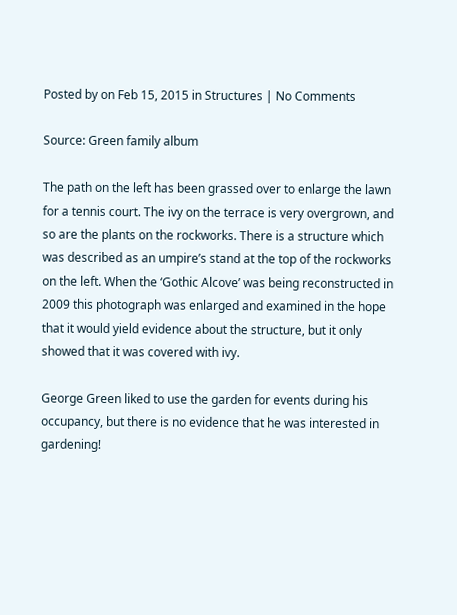Posted by on Feb 15, 2015 in Structures | No Comments

Source: Green family album

The path on the left has been grassed over to enlarge the lawn for a tennis court. The ivy on the terrace is very overgrown, and so are the plants on the rockworks. There is a structure which was described as an umpire’s stand at the top of the rockworks on the left. When the ‘Gothic Alcove’ was being reconstructed in 2009 this photograph was enlarged and examined in the hope that it would yield evidence about the structure, but it only showed that it was covered with ivy.

George Green liked to use the garden for events during his occupancy, but there is no evidence that he was interested in gardening!